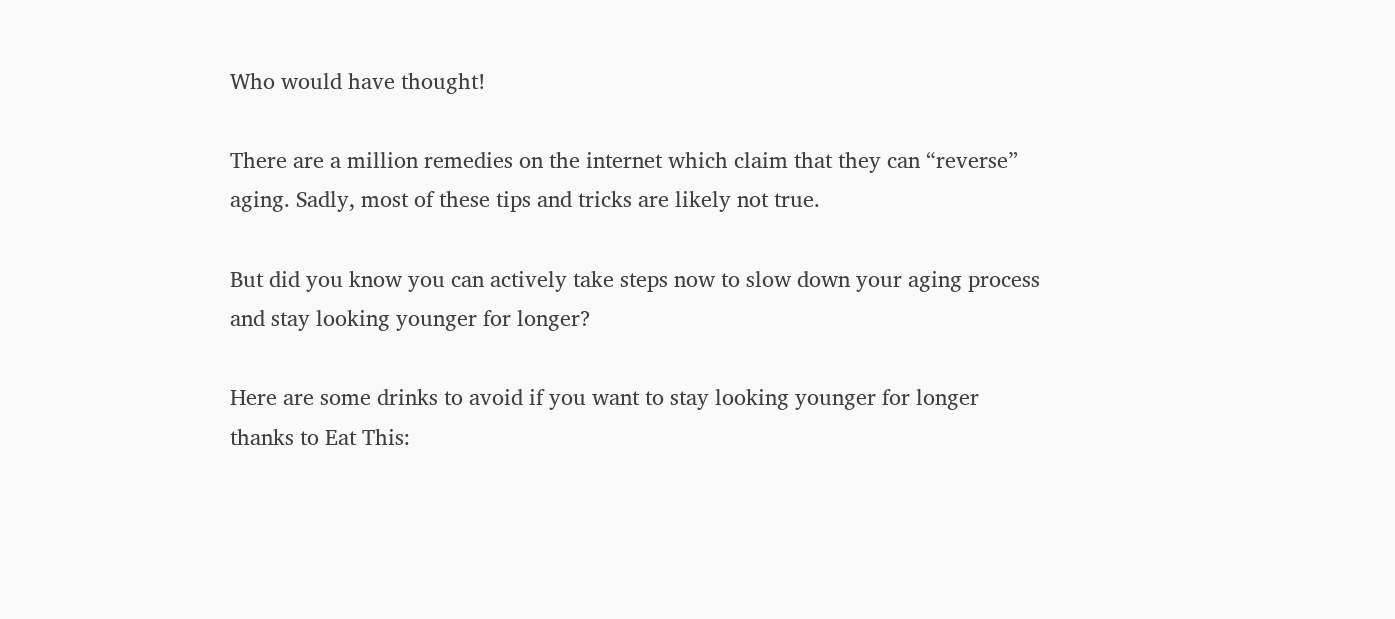Who would have thought!

There are a million remedies on the internet which claim that they can “reverse” aging. Sadly, most of these tips and tricks are likely not true.

But did you know you can actively take steps now to slow down your aging process and stay looking younger for longer?

Here are some drinks to avoid if you want to stay looking younger for longer thanks to Eat This: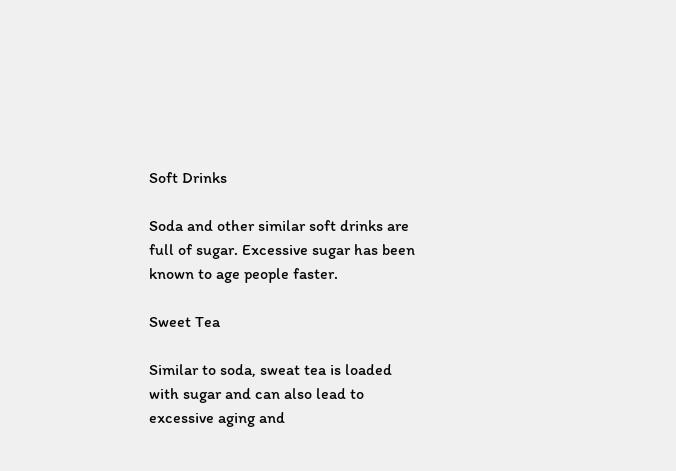Soft Drinks

Soda and other similar soft drinks are full of sugar. Excessive sugar has been known to age people faster.

Sweet Tea

Similar to soda, sweat tea is loaded with sugar and can also lead to excessive aging and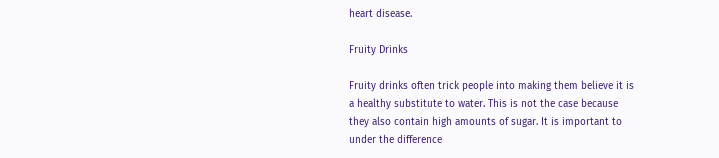heart disease.

Fruity Drinks

Fruity drinks often trick people into making them believe it is a healthy substitute to water. This is not the case because they also contain high amounts of sugar. It is important to under the difference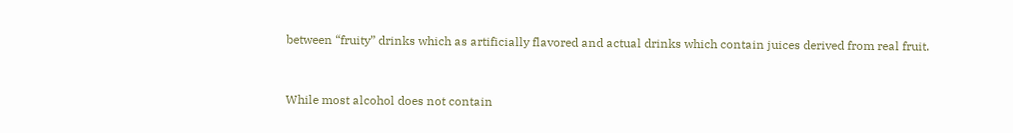between “fruity” drinks which as artificially flavored and actual drinks which contain juices derived from real fruit.


While most alcohol does not contain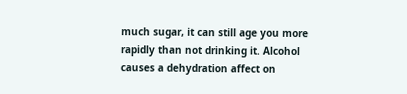much sugar, it can still age you more rapidly than not drinking it. Alcohol causes a dehydration affect on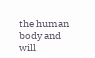the human body and will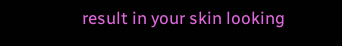result in your skin looking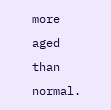more aged than normal.